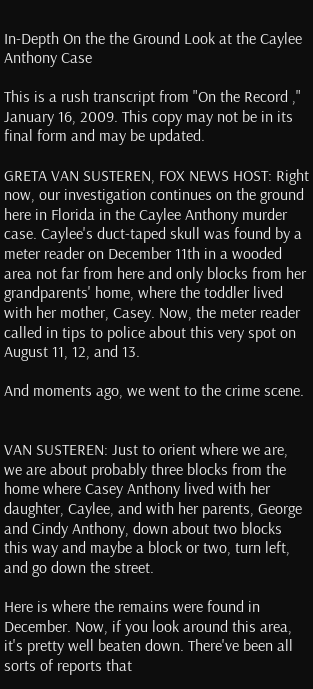In-Depth On the the Ground Look at the Caylee Anthony Case

This is a rush transcript from "On the Record ," January 16, 2009. This copy may not be in its final form and may be updated.

GRETA VAN SUSTEREN, FOX NEWS HOST: Right now, our investigation continues on the ground here in Florida in the Caylee Anthony murder case. Caylee's duct-taped skull was found by a meter reader on December 11th in a wooded area not far from here and only blocks from her grandparents' home, where the toddler lived with her mother, Casey. Now, the meter reader called in tips to police about this very spot on August 11, 12, and 13.

And moments ago, we went to the crime scene.


VAN SUSTEREN: Just to orient where we are, we are about probably three blocks from the home where Casey Anthony lived with her daughter, Caylee, and with her parents, George and Cindy Anthony, down about two blocks this way and maybe a block or two, turn left, and go down the street.

Here is where the remains were found in December. Now, if you look around this area, it's pretty well beaten down. There've been all sorts of reports that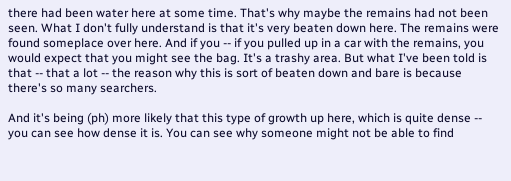there had been water here at some time. That's why maybe the remains had not been seen. What I don't fully understand is that it's very beaten down here. The remains were found someplace over here. And if you -- if you pulled up in a car with the remains, you would expect that you might see the bag. It's a trashy area. But what I've been told is that -- that a lot -- the reason why this is sort of beaten down and bare is because there's so many searchers.

And it's being (ph) more likely that this type of growth up here, which is quite dense -- you can see how dense it is. You can see why someone might not be able to find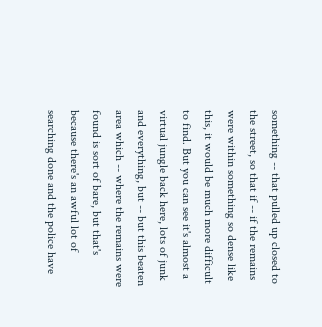something -- that pulled up closed to the street, so that if -- if the remains were within something so dense like this, it would be much more difficult to find. But you can see it's almost a virtual jungle back here, lots of junk and everything, but -- but this beaten area which -- where the remains were found is sort of bare, but that's because there's an awful lot of searching done and the police have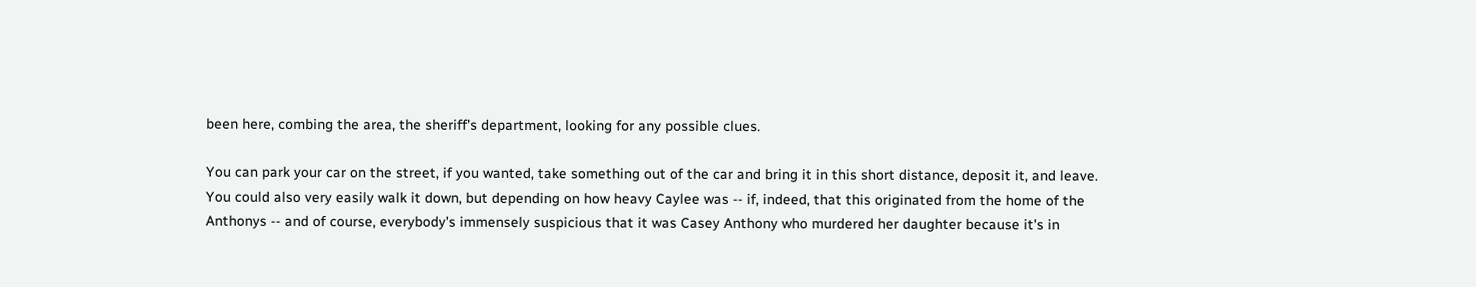been here, combing the area, the sheriff's department, looking for any possible clues.

You can park your car on the street, if you wanted, take something out of the car and bring it in this short distance, deposit it, and leave. You could also very easily walk it down, but depending on how heavy Caylee was -- if, indeed, that this originated from the home of the Anthonys -- and of course, everybody's immensely suspicious that it was Casey Anthony who murdered her daughter because it's in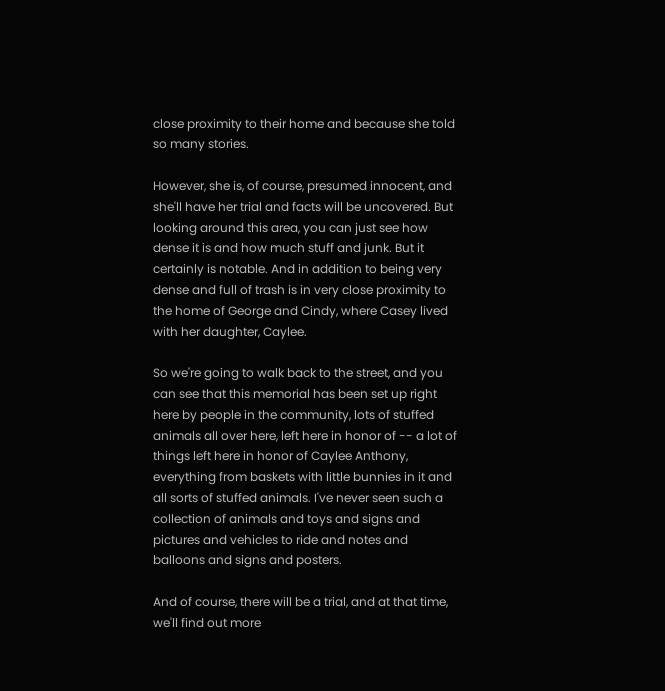close proximity to their home and because she told so many stories.

However, she is, of course, presumed innocent, and she'll have her trial and facts will be uncovered. But looking around this area, you can just see how dense it is and how much stuff and junk. But it certainly is notable. And in addition to being very dense and full of trash is in very close proximity to the home of George and Cindy, where Casey lived with her daughter, Caylee.

So we're going to walk back to the street, and you can see that this memorial has been set up right here by people in the community, lots of stuffed animals all over here, left here in honor of -- a lot of things left here in honor of Caylee Anthony, everything from baskets with little bunnies in it and all sorts of stuffed animals. I've never seen such a collection of animals and toys and signs and pictures and vehicles to ride and notes and balloons and signs and posters.

And of course, there will be a trial, and at that time, we'll find out more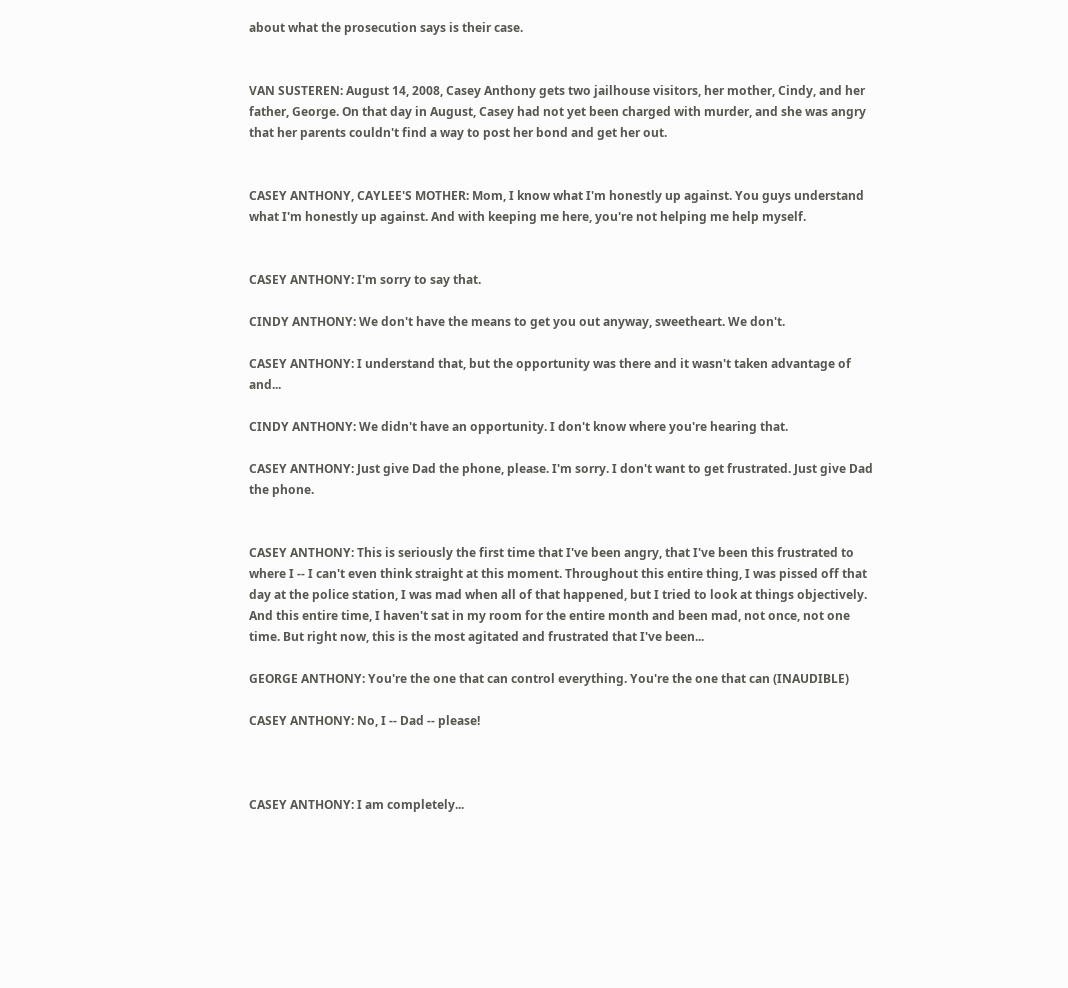about what the prosecution says is their case.


VAN SUSTEREN: August 14, 2008, Casey Anthony gets two jailhouse visitors, her mother, Cindy, and her father, George. On that day in August, Casey had not yet been charged with murder, and she was angry that her parents couldn't find a way to post her bond and get her out.


CASEY ANTHONY, CAYLEE'S MOTHER: Mom, I know what I'm honestly up against. You guys understand what I'm honestly up against. And with keeping me here, you're not helping me help myself.


CASEY ANTHONY: I'm sorry to say that.

CINDY ANTHONY: We don't have the means to get you out anyway, sweetheart. We don't.

CASEY ANTHONY: I understand that, but the opportunity was there and it wasn't taken advantage of and...

CINDY ANTHONY: We didn't have an opportunity. I don't know where you're hearing that.

CASEY ANTHONY: Just give Dad the phone, please. I'm sorry. I don't want to get frustrated. Just give Dad the phone.


CASEY ANTHONY: This is seriously the first time that I've been angry, that I've been this frustrated to where I -- I can't even think straight at this moment. Throughout this entire thing, I was pissed off that day at the police station, I was mad when all of that happened, but I tried to look at things objectively. And this entire time, I haven't sat in my room for the entire month and been mad, not once, not one time. But right now, this is the most agitated and frustrated that I've been...

GEORGE ANTHONY: You're the one that can control everything. You're the one that can (INAUDIBLE)

CASEY ANTHONY: No, I -- Dad -- please!



CASEY ANTHONY: I am completely...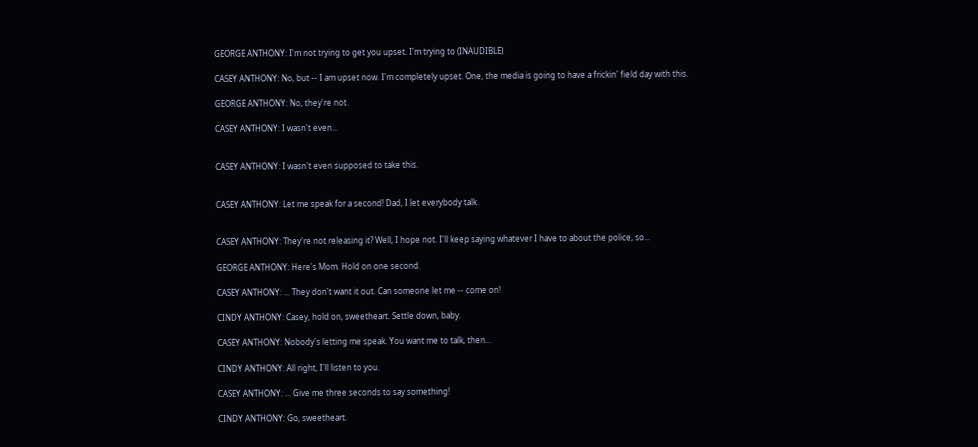GEORGE ANTHONY: I'm not trying to get you upset. I'm trying to (INAUDIBLE)

CASEY ANTHONY: No, but -- I am upset now. I'm completely upset. One, the media is going to have a frickin' field day with this.

GEORGE ANTHONY: No, they're not.

CASEY ANTHONY: I wasn't even...


CASEY ANTHONY: I wasn't even supposed to take this.


CASEY ANTHONY: Let me speak for a second! Dad, I let everybody talk.


CASEY ANTHONY: They're not releasing it? Well, I hope not. I'll keep saying whatever I have to about the police, so...

GEORGE ANTHONY: Here's Mom. Hold on one second.

CASEY ANTHONY: ... They don't want it out. Can someone let me -- come on!

CINDY ANTHONY: Casey, hold on, sweetheart. Settle down, baby.

CASEY ANTHONY: Nobody's letting me speak. You want me to talk, then...

CINDY ANTHONY: All right, I'll listen to you.

CASEY ANTHONY: ... Give me three seconds to say something!

CINDY ANTHONY: Go, sweetheart.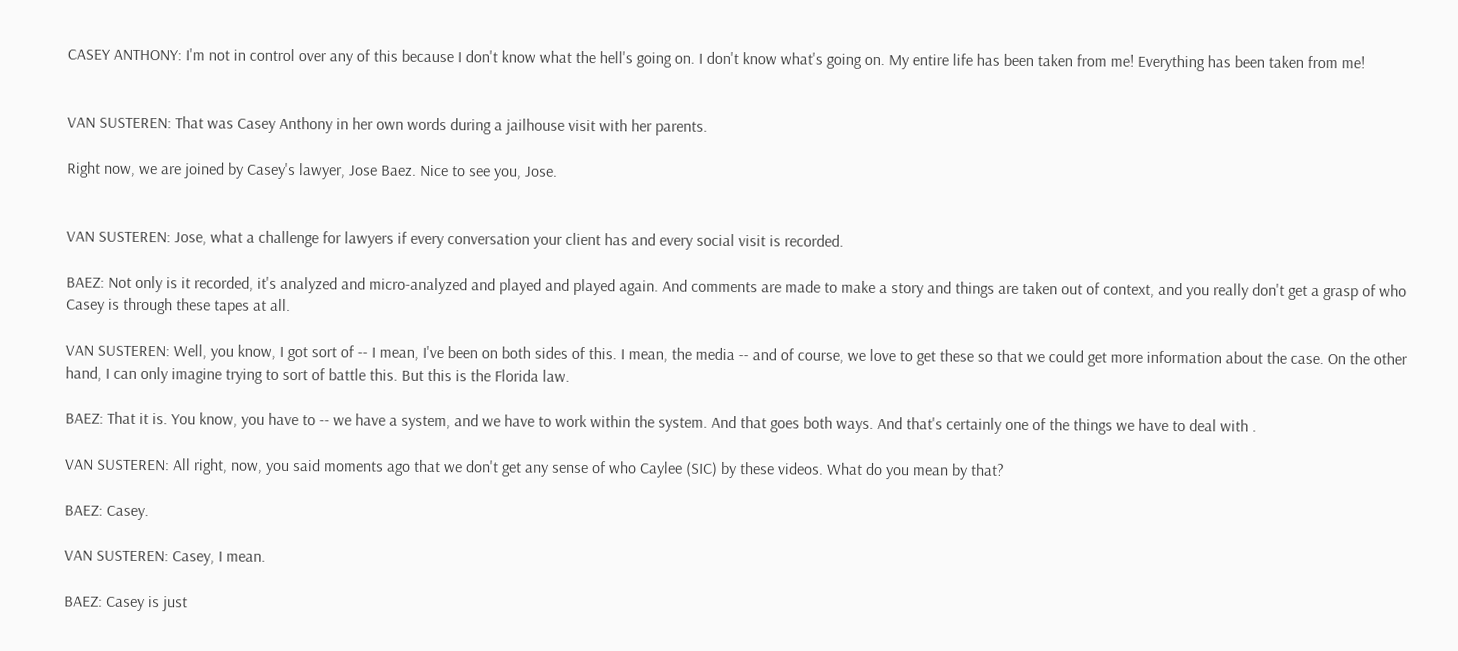CASEY ANTHONY: I'm not in control over any of this because I don't know what the hell's going on. I don't know what's going on. My entire life has been taken from me! Everything has been taken from me!


VAN SUSTEREN: That was Casey Anthony in her own words during a jailhouse visit with her parents.

Right now, we are joined by Casey's lawyer, Jose Baez. Nice to see you, Jose.


VAN SUSTEREN: Jose, what a challenge for lawyers if every conversation your client has and every social visit is recorded.

BAEZ: Not only is it recorded, it's analyzed and micro-analyzed and played and played again. And comments are made to make a story and things are taken out of context, and you really don't get a grasp of who Casey is through these tapes at all.

VAN SUSTEREN: Well, you know, I got sort of -- I mean, I've been on both sides of this. I mean, the media -- and of course, we love to get these so that we could get more information about the case. On the other hand, I can only imagine trying to sort of battle this. But this is the Florida law.

BAEZ: That it is. You know, you have to -- we have a system, and we have to work within the system. And that goes both ways. And that's certainly one of the things we have to deal with .

VAN SUSTEREN: All right, now, you said moments ago that we don't get any sense of who Caylee (SIC) by these videos. What do you mean by that?

BAEZ: Casey.

VAN SUSTEREN: Casey, I mean.

BAEZ: Casey is just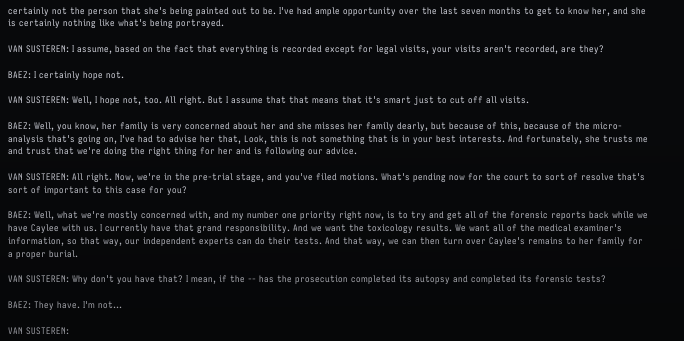certainly not the person that she's being painted out to be. I've had ample opportunity over the last seven months to get to know her, and she is certainly nothing like what's being portrayed.

VAN SUSTEREN: I assume, based on the fact that everything is recorded except for legal visits, your visits aren't recorded, are they?

BAEZ: I certainly hope not.

VAN SUSTEREN: Well, I hope not, too. All right. But I assume that that means that it's smart just to cut off all visits.

BAEZ: Well, you know, her family is very concerned about her and she misses her family dearly, but because of this, because of the micro- analysis that's going on, I've had to advise her that, Look, this is not something that is in your best interests. And fortunately, she trusts me and trust that we're doing the right thing for her and is following our advice.

VAN SUSTEREN: All right. Now, we're in the pre-trial stage, and you've filed motions. What's pending now for the court to sort of resolve that's sort of important to this case for you?

BAEZ: Well, what we're mostly concerned with, and my number one priority right now, is to try and get all of the forensic reports back while we have Caylee with us. I currently have that grand responsibility. And we want the toxicology results. We want all of the medical examiner's information, so that way, our independent experts can do their tests. And that way, we can then turn over Caylee's remains to her family for a proper burial.

VAN SUSTEREN: Why don't you have that? I mean, if the -- has the prosecution completed its autopsy and completed its forensic tests?

BAEZ: They have. I'm not...

VAN SUSTEREN: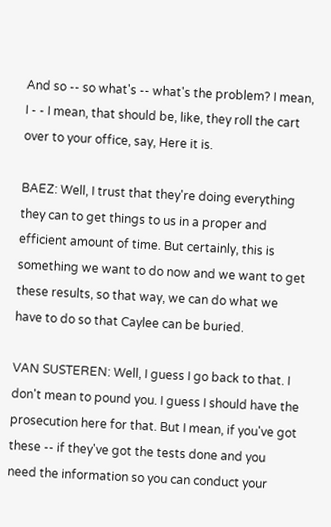And so -- so what's -- what's the problem? I mean, I - - I mean, that should be, like, they roll the cart over to your office, say, Here it is.

BAEZ: Well, I trust that they're doing everything they can to get things to us in a proper and efficient amount of time. But certainly, this is something we want to do now and we want to get these results, so that way, we can do what we have to do so that Caylee can be buried.

VAN SUSTEREN: Well, I guess I go back to that. I don't mean to pound you. I guess I should have the prosecution here for that. But I mean, if you've got these -- if they've got the tests done and you need the information so you can conduct your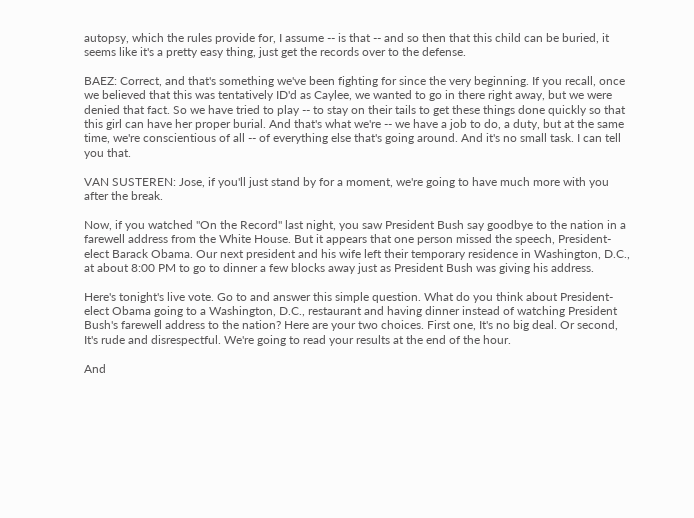autopsy, which the rules provide for, I assume -- is that -- and so then that this child can be buried, it seems like it's a pretty easy thing, just get the records over to the defense.

BAEZ: Correct, and that's something we've been fighting for since the very beginning. If you recall, once we believed that this was tentatively ID'd as Caylee, we wanted to go in there right away, but we were denied that fact. So we have tried to play -- to stay on their tails to get these things done quickly so that this girl can have her proper burial. And that's what we're -- we have a job to do, a duty, but at the same time, we're conscientious of all -- of everything else that's going around. And it's no small task. I can tell you that.

VAN SUSTEREN: Jose, if you'll just stand by for a moment, we're going to have much more with you after the break.

Now, if you watched "On the Record" last night, you saw President Bush say goodbye to the nation in a farewell address from the White House. But it appears that one person missed the speech, President-elect Barack Obama. Our next president and his wife left their temporary residence in Washington, D.C., at about 8:00 PM to go to dinner a few blocks away just as President Bush was giving his address.

Here's tonight's live vote. Go to and answer this simple question. What do you think about President-elect Obama going to a Washington, D.C., restaurant and having dinner instead of watching President Bush's farewell address to the nation? Here are your two choices. First one, It's no big deal. Or second, It's rude and disrespectful. We're going to read your results at the end of the hour.

And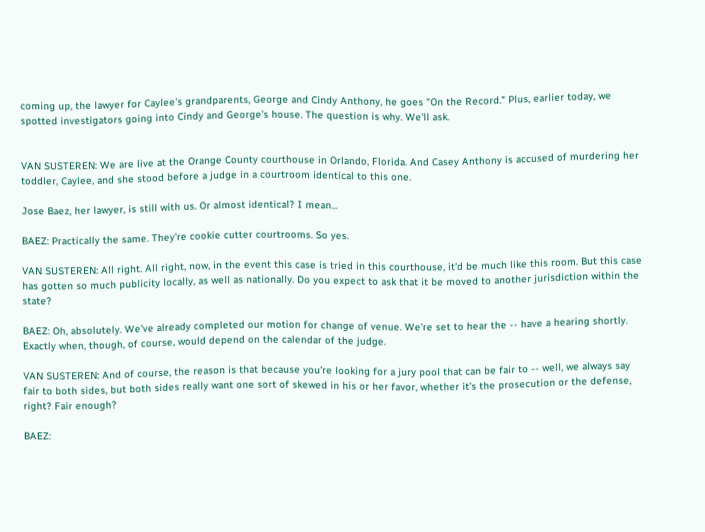coming up, the lawyer for Caylee's grandparents, George and Cindy Anthony, he goes "On the Record." Plus, earlier today, we spotted investigators going into Cindy and George's house. The question is why. We'll ask.


VAN SUSTEREN: We are live at the Orange County courthouse in Orlando, Florida. And Casey Anthony is accused of murdering her toddler, Caylee, and she stood before a judge in a courtroom identical to this one.

Jose Baez, her lawyer, is still with us. Or almost identical? I mean...

BAEZ: Practically the same. They're cookie cutter courtrooms. So yes.

VAN SUSTEREN: All right. All right, now, in the event this case is tried in this courthouse, it'd be much like this room. But this case has gotten so much publicity locally, as well as nationally. Do you expect to ask that it be moved to another jurisdiction within the state?

BAEZ: Oh, absolutely. We've already completed our motion for change of venue. We're set to hear the -- have a hearing shortly. Exactly when, though, of course, would depend on the calendar of the judge.

VAN SUSTEREN: And of course, the reason is that because you're looking for a jury pool that can be fair to -- well, we always say fair to both sides, but both sides really want one sort of skewed in his or her favor, whether it's the prosecution or the defense, right? Fair enough?

BAEZ: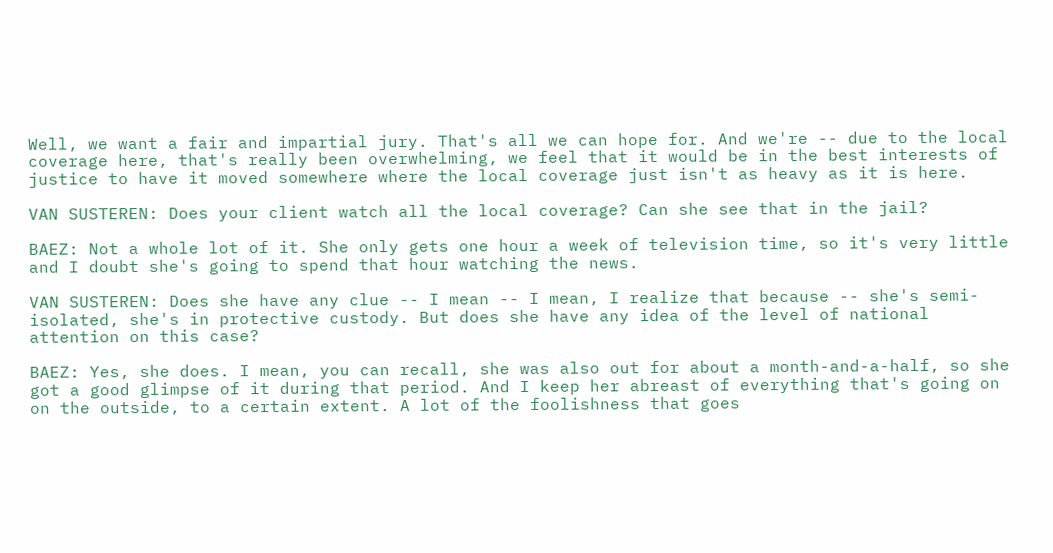Well, we want a fair and impartial jury. That's all we can hope for. And we're -- due to the local coverage here, that's really been overwhelming, we feel that it would be in the best interests of justice to have it moved somewhere where the local coverage just isn't as heavy as it is here.

VAN SUSTEREN: Does your client watch all the local coverage? Can she see that in the jail?

BAEZ: Not a whole lot of it. She only gets one hour a week of television time, so it's very little and I doubt she's going to spend that hour watching the news.

VAN SUSTEREN: Does she have any clue -- I mean -- I mean, I realize that because -- she's semi-isolated, she's in protective custody. But does she have any idea of the level of national attention on this case?

BAEZ: Yes, she does. I mean, you can recall, she was also out for about a month-and-a-half, so she got a good glimpse of it during that period. And I keep her abreast of everything that's going on on the outside, to a certain extent. A lot of the foolishness that goes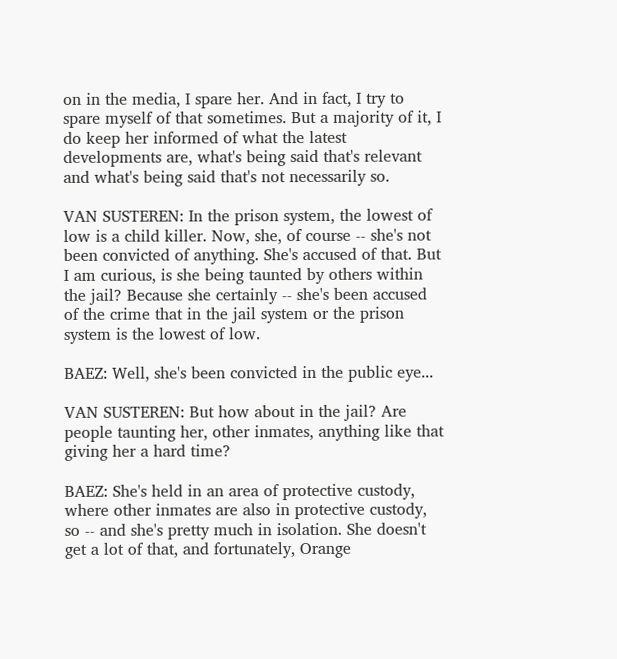on in the media, I spare her. And in fact, I try to spare myself of that sometimes. But a majority of it, I do keep her informed of what the latest developments are, what's being said that's relevant and what's being said that's not necessarily so.

VAN SUSTEREN: In the prison system, the lowest of low is a child killer. Now, she, of course -- she's not been convicted of anything. She's accused of that. But I am curious, is she being taunted by others within the jail? Because she certainly -- she's been accused of the crime that in the jail system or the prison system is the lowest of low.

BAEZ: Well, she's been convicted in the public eye...

VAN SUSTEREN: But how about in the jail? Are people taunting her, other inmates, anything like that giving her a hard time?

BAEZ: She's held in an area of protective custody, where other inmates are also in protective custody, so -- and she's pretty much in isolation. She doesn't get a lot of that, and fortunately, Orange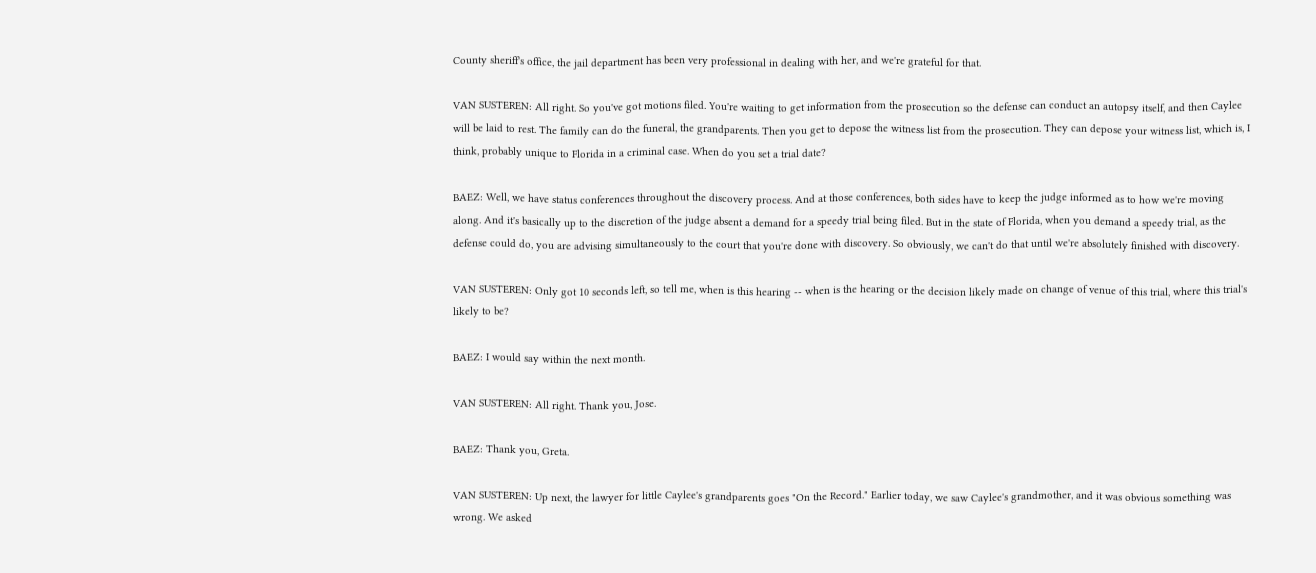County sheriff's office, the jail department has been very professional in dealing with her, and we're grateful for that.

VAN SUSTEREN: All right. So you've got motions filed. You're waiting to get information from the prosecution so the defense can conduct an autopsy itself, and then Caylee will be laid to rest. The family can do the funeral, the grandparents. Then you get to depose the witness list from the prosecution. They can depose your witness list, which is, I think, probably unique to Florida in a criminal case. When do you set a trial date?

BAEZ: Well, we have status conferences throughout the discovery process. And at those conferences, both sides have to keep the judge informed as to how we're moving along. And it's basically up to the discretion of the judge absent a demand for a speedy trial being filed. But in the state of Florida, when you demand a speedy trial, as the defense could do, you are advising simultaneously to the court that you're done with discovery. So obviously, we can't do that until we're absolutely finished with discovery.

VAN SUSTEREN: Only got 10 seconds left, so tell me, when is this hearing -- when is the hearing or the decision likely made on change of venue of this trial, where this trial's likely to be?

BAEZ: I would say within the next month.

VAN SUSTEREN: All right. Thank you, Jose.

BAEZ: Thank you, Greta.

VAN SUSTEREN: Up next, the lawyer for little Caylee's grandparents goes "On the Record." Earlier today, we saw Caylee's grandmother, and it was obvious something was wrong. We asked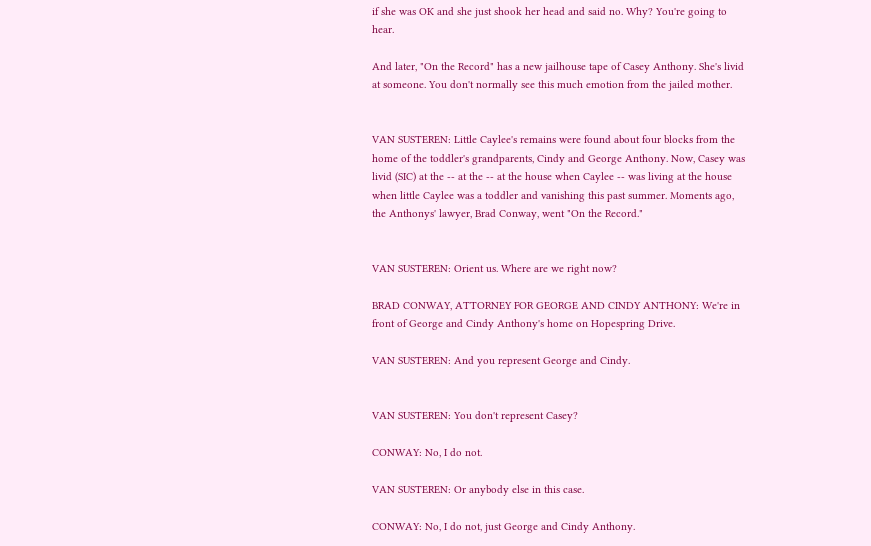if she was OK and she just shook her head and said no. Why? You're going to hear.

And later, "On the Record" has a new jailhouse tape of Casey Anthony. She's livid at someone. You don't normally see this much emotion from the jailed mother.


VAN SUSTEREN: Little Caylee's remains were found about four blocks from the home of the toddler's grandparents, Cindy and George Anthony. Now, Casey was livid (SIC) at the -- at the -- at the house when Caylee -- was living at the house when little Caylee was a toddler and vanishing this past summer. Moments ago, the Anthonys' lawyer, Brad Conway, went "On the Record."


VAN SUSTEREN: Orient us. Where are we right now?

BRAD CONWAY, ATTORNEY FOR GEORGE AND CINDY ANTHONY: We're in front of George and Cindy Anthony's home on Hopespring Drive.

VAN SUSTEREN: And you represent George and Cindy.


VAN SUSTEREN: You don't represent Casey?

CONWAY: No, I do not.

VAN SUSTEREN: Or anybody else in this case.

CONWAY: No, I do not, just George and Cindy Anthony.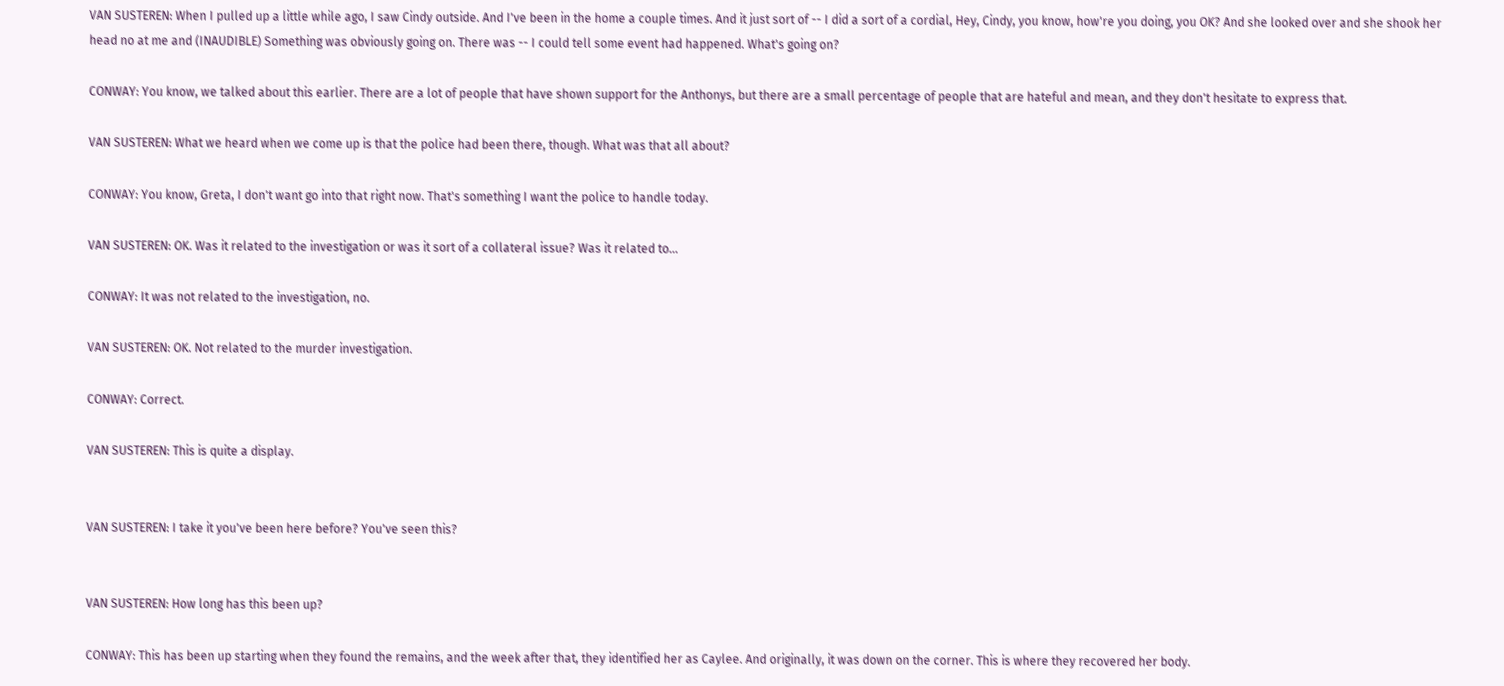VAN SUSTEREN: When I pulled up a little while ago, I saw Cindy outside. And I've been in the home a couple times. And it just sort of -- I did a sort of a cordial, Hey, Cindy, you know, how're you doing, you OK? And she looked over and she shook her head no at me and (INAUDIBLE) Something was obviously going on. There was -- I could tell some event had happened. What's going on?

CONWAY: You know, we talked about this earlier. There are a lot of people that have shown support for the Anthonys, but there are a small percentage of people that are hateful and mean, and they don't hesitate to express that.

VAN SUSTEREN: What we heard when we come up is that the police had been there, though. What was that all about?

CONWAY: You know, Greta, I don't want go into that right now. That's something I want the police to handle today.

VAN SUSTEREN: OK. Was it related to the investigation or was it sort of a collateral issue? Was it related to...

CONWAY: It was not related to the investigation, no.

VAN SUSTEREN: OK. Not related to the murder investigation.

CONWAY: Correct.

VAN SUSTEREN: This is quite a display.


VAN SUSTEREN: I take it you've been here before? You've seen this?


VAN SUSTEREN: How long has this been up?

CONWAY: This has been up starting when they found the remains, and the week after that, they identified her as Caylee. And originally, it was down on the corner. This is where they recovered her body.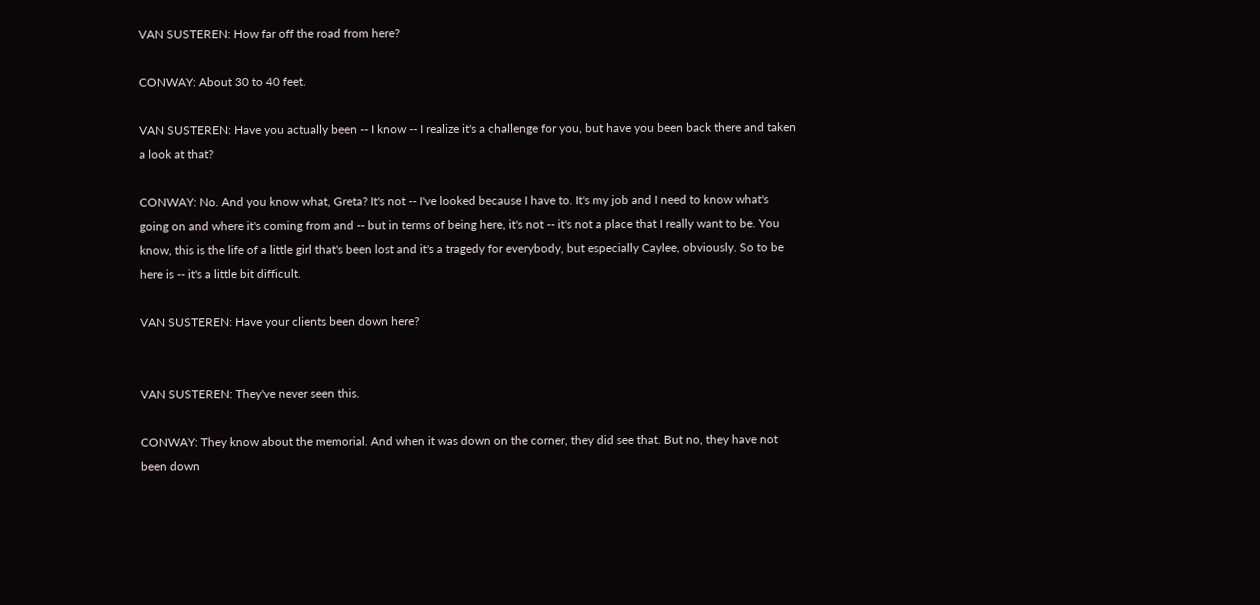VAN SUSTEREN: How far off the road from here?

CONWAY: About 30 to 40 feet.

VAN SUSTEREN: Have you actually been -- I know -- I realize it's a challenge for you, but have you been back there and taken a look at that?

CONWAY: No. And you know what, Greta? It's not -- I've looked because I have to. It's my job and I need to know what's going on and where it's coming from and -- but in terms of being here, it's not -- it's not a place that I really want to be. You know, this is the life of a little girl that's been lost and it's a tragedy for everybody, but especially Caylee, obviously. So to be here is -- it's a little bit difficult.

VAN SUSTEREN: Have your clients been down here?


VAN SUSTEREN: They've never seen this.

CONWAY: They know about the memorial. And when it was down on the corner, they did see that. But no, they have not been down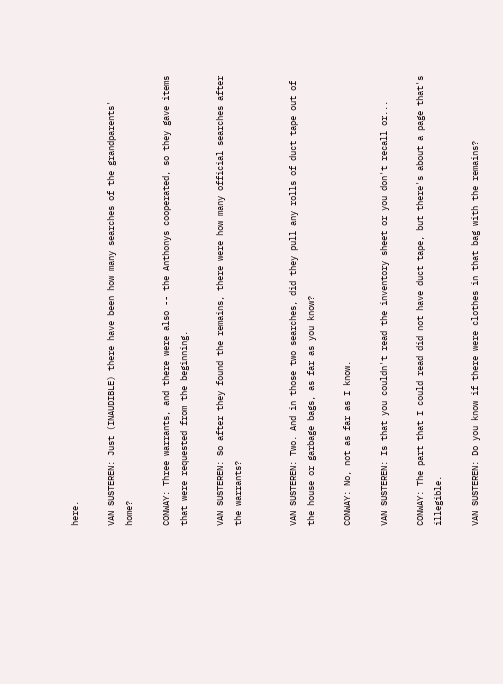here.

VAN SUSTEREN: Just (INAUDIBLE) there have been how many searches of the grandparents' home?

CONWAY: Three warrants, and there were also -- the Anthonys cooperated, so they gave items that were requested from the beginning.

VAN SUSTEREN: So after they found the remains, there were how many official searches after the warrants?


VAN SUSTEREN: Two. And in those two searches, did they pull any rolls of duct tape out of the house or garbage bags, as far as you know?

CONWAY: No, not as far as I know.

VAN SUSTEREN: Is that you couldn't read the inventory sheet or you don't recall or...

CONWAY: The part that I could read did not have duct tape, but there's about a page that's illegible.

VAN SUSTEREN: Do you know if there were clothes in that bag with the remains?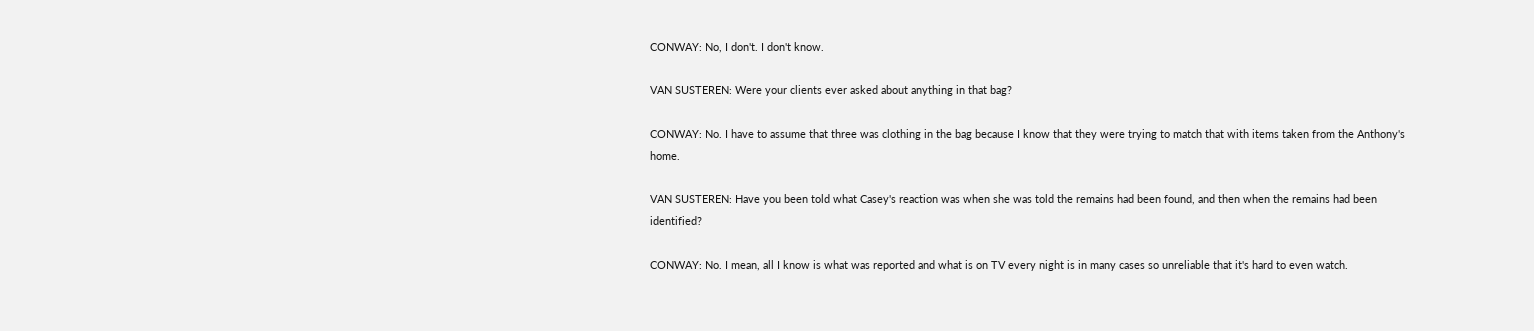CONWAY: No, I don't. I don't know.

VAN SUSTEREN: Were your clients ever asked about anything in that bag?

CONWAY: No. I have to assume that three was clothing in the bag because I know that they were trying to match that with items taken from the Anthony's home.

VAN SUSTEREN: Have you been told what Casey's reaction was when she was told the remains had been found, and then when the remains had been identified?

CONWAY: No. I mean, all I know is what was reported and what is on TV every night is in many cases so unreliable that it's hard to even watch.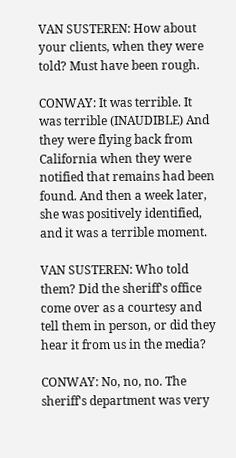VAN SUSTEREN: How about your clients, when they were told? Must have been rough.

CONWAY: It was terrible. It was terrible (INAUDIBLE) And they were flying back from California when they were notified that remains had been found. And then a week later, she was positively identified, and it was a terrible moment.

VAN SUSTEREN: Who told them? Did the sheriff's office come over as a courtesy and tell them in person, or did they hear it from us in the media?

CONWAY: No, no, no. The sheriff's department was very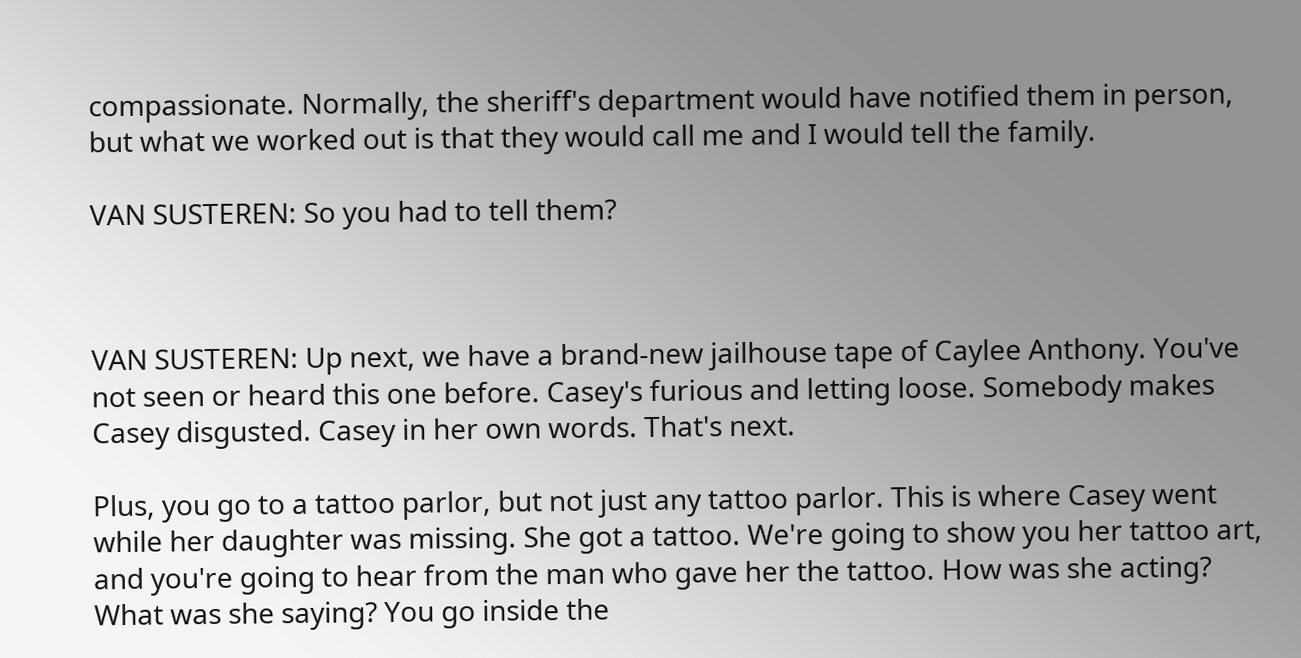compassionate. Normally, the sheriff's department would have notified them in person, but what we worked out is that they would call me and I would tell the family.

VAN SUSTEREN: So you had to tell them?



VAN SUSTEREN: Up next, we have a brand-new jailhouse tape of Caylee Anthony. You've not seen or heard this one before. Casey's furious and letting loose. Somebody makes Casey disgusted. Casey in her own words. That's next.

Plus, you go to a tattoo parlor, but not just any tattoo parlor. This is where Casey went while her daughter was missing. She got a tattoo. We're going to show you her tattoo art, and you're going to hear from the man who gave her the tattoo. How was she acting? What was she saying? You go inside the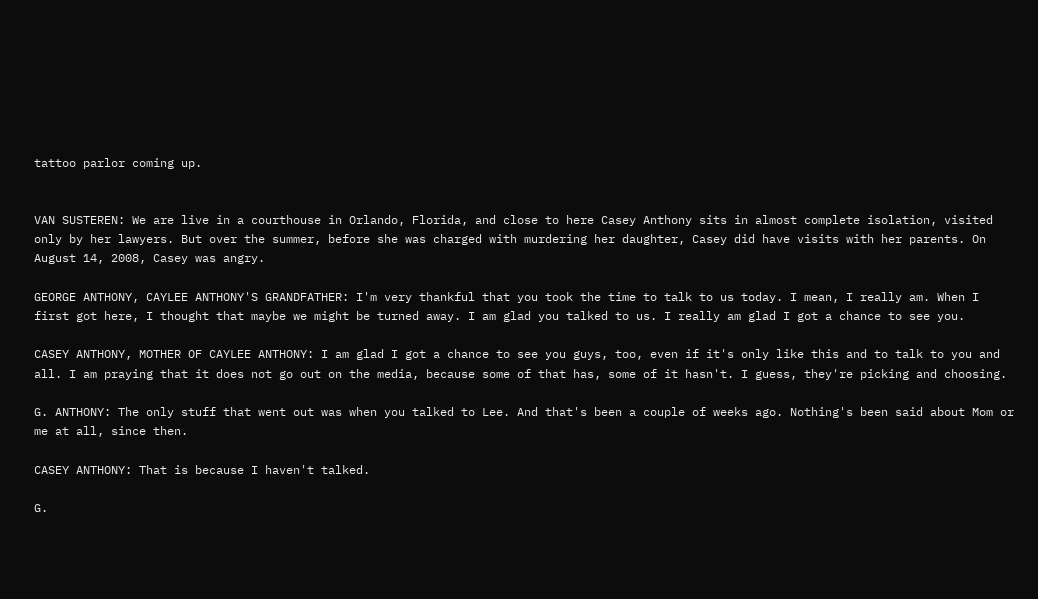tattoo parlor coming up.


VAN SUSTEREN: We are live in a courthouse in Orlando, Florida, and close to here Casey Anthony sits in almost complete isolation, visited only by her lawyers. But over the summer, before she was charged with murdering her daughter, Casey did have visits with her parents. On August 14, 2008, Casey was angry.

GEORGE ANTHONY, CAYLEE ANTHONY'S GRANDFATHER: I'm very thankful that you took the time to talk to us today. I mean, I really am. When I first got here, I thought that maybe we might be turned away. I am glad you talked to us. I really am glad I got a chance to see you.

CASEY ANTHONY, MOTHER OF CAYLEE ANTHONY: I am glad I got a chance to see you guys, too, even if it's only like this and to talk to you and all. I am praying that it does not go out on the media, because some of that has, some of it hasn't. I guess, they're picking and choosing.

G. ANTHONY: The only stuff that went out was when you talked to Lee. And that's been a couple of weeks ago. Nothing's been said about Mom or me at all, since then.

CASEY ANTHONY: That is because I haven't talked.

G.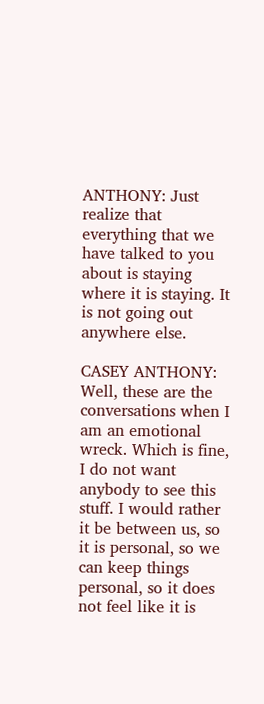ANTHONY: Just realize that everything that we have talked to you about is staying where it is staying. It is not going out anywhere else.

CASEY ANTHONY: Well, these are the conversations when I am an emotional wreck. Which is fine, I do not want anybody to see this stuff. I would rather it be between us, so it is personal, so we can keep things personal, so it does not feel like it is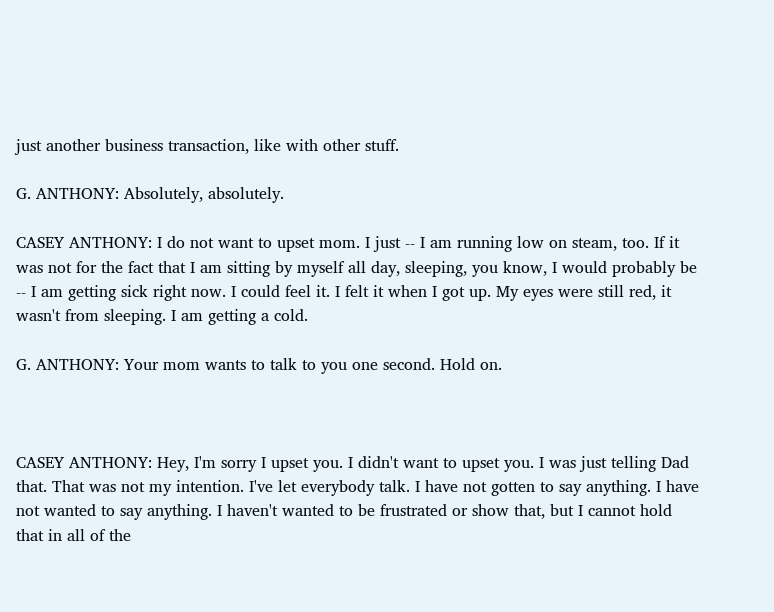just another business transaction, like with other stuff.

G. ANTHONY: Absolutely, absolutely.

CASEY ANTHONY: I do not want to upset mom. I just -- I am running low on steam, too. If it was not for the fact that I am sitting by myself all day, sleeping, you know, I would probably be -- I am getting sick right now. I could feel it. I felt it when I got up. My eyes were still red, it wasn't from sleeping. I am getting a cold.

G. ANTHONY: Your mom wants to talk to you one second. Hold on.



CASEY ANTHONY: Hey, I'm sorry I upset you. I didn't want to upset you. I was just telling Dad that. That was not my intention. I've let everybody talk. I have not gotten to say anything. I have not wanted to say anything. I haven't wanted to be frustrated or show that, but I cannot hold that in all of the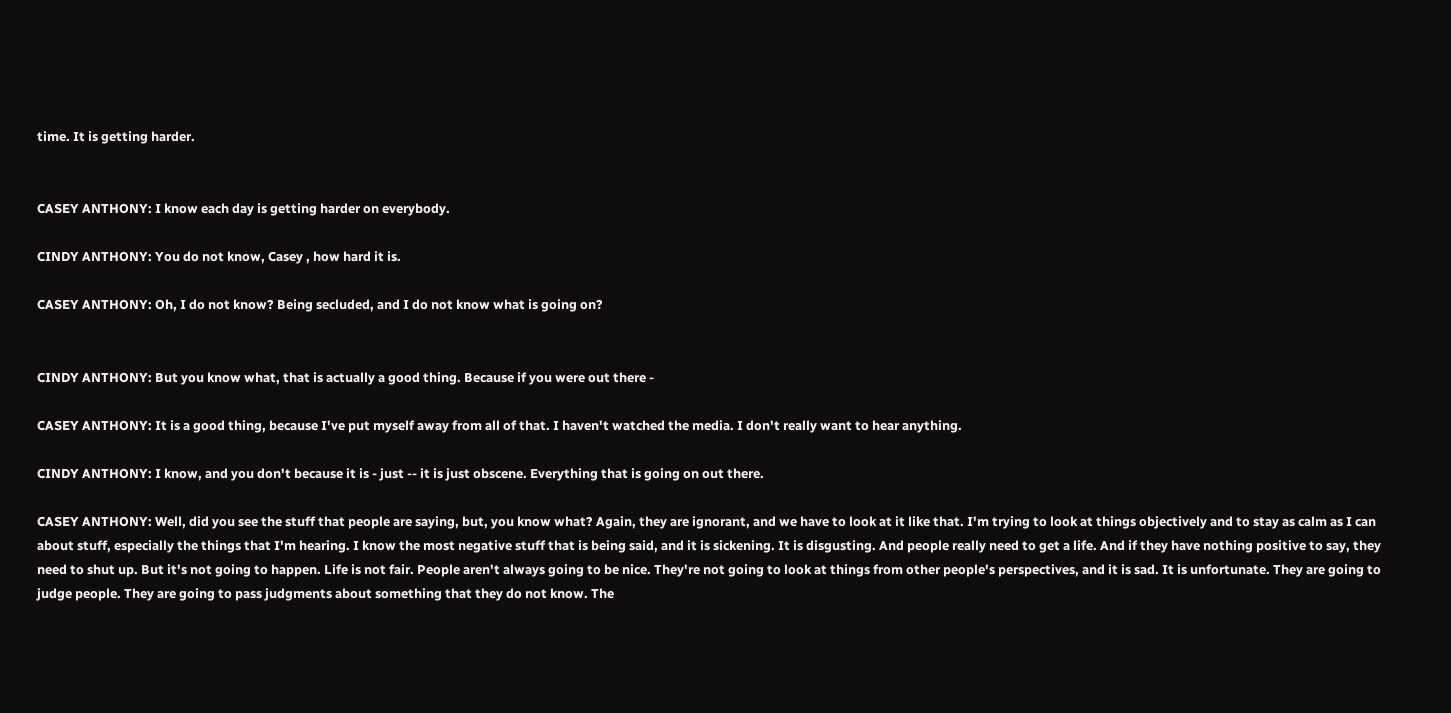time. It is getting harder.


CASEY ANTHONY: I know each day is getting harder on everybody.

CINDY ANTHONY: You do not know, Casey , how hard it is.

CASEY ANTHONY: Oh, I do not know? Being secluded, and I do not know what is going on?


CINDY ANTHONY: But you know what, that is actually a good thing. Because if you were out there -

CASEY ANTHONY: It is a good thing, because I've put myself away from all of that. I haven't watched the media. I don't really want to hear anything.

CINDY ANTHONY: I know, and you don't because it is - just -- it is just obscene. Everything that is going on out there.

CASEY ANTHONY: Well, did you see the stuff that people are saying, but, you know what? Again, they are ignorant, and we have to look at it like that. I'm trying to look at things objectively and to stay as calm as I can about stuff, especially the things that I'm hearing. I know the most negative stuff that is being said, and it is sickening. It is disgusting. And people really need to get a life. And if they have nothing positive to say, they need to shut up. But it's not going to happen. Life is not fair. People aren't always going to be nice. They're not going to look at things from other people's perspectives, and it is sad. It is unfortunate. They are going to judge people. They are going to pass judgments about something that they do not know. The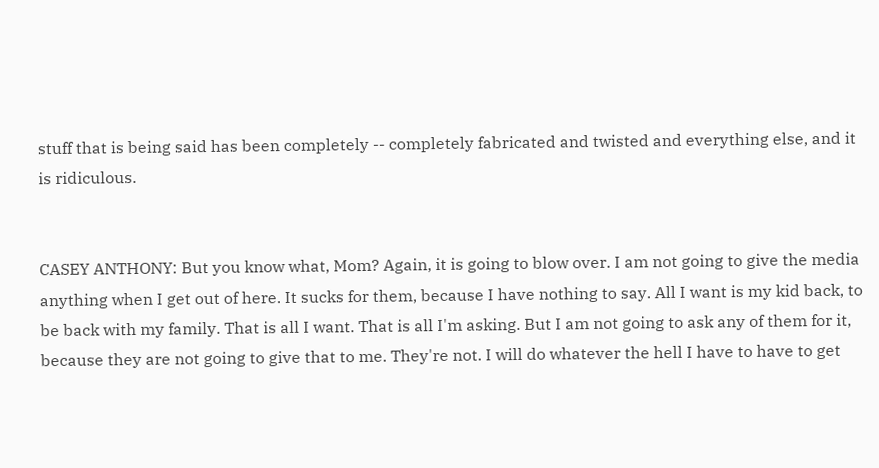stuff that is being said has been completely -- completely fabricated and twisted and everything else, and it is ridiculous.


CASEY ANTHONY: But you know what, Mom? Again, it is going to blow over. I am not going to give the media anything when I get out of here. It sucks for them, because I have nothing to say. All I want is my kid back, to be back with my family. That is all I want. That is all I'm asking. But I am not going to ask any of them for it, because they are not going to give that to me. They're not. I will do whatever the hell I have to have to get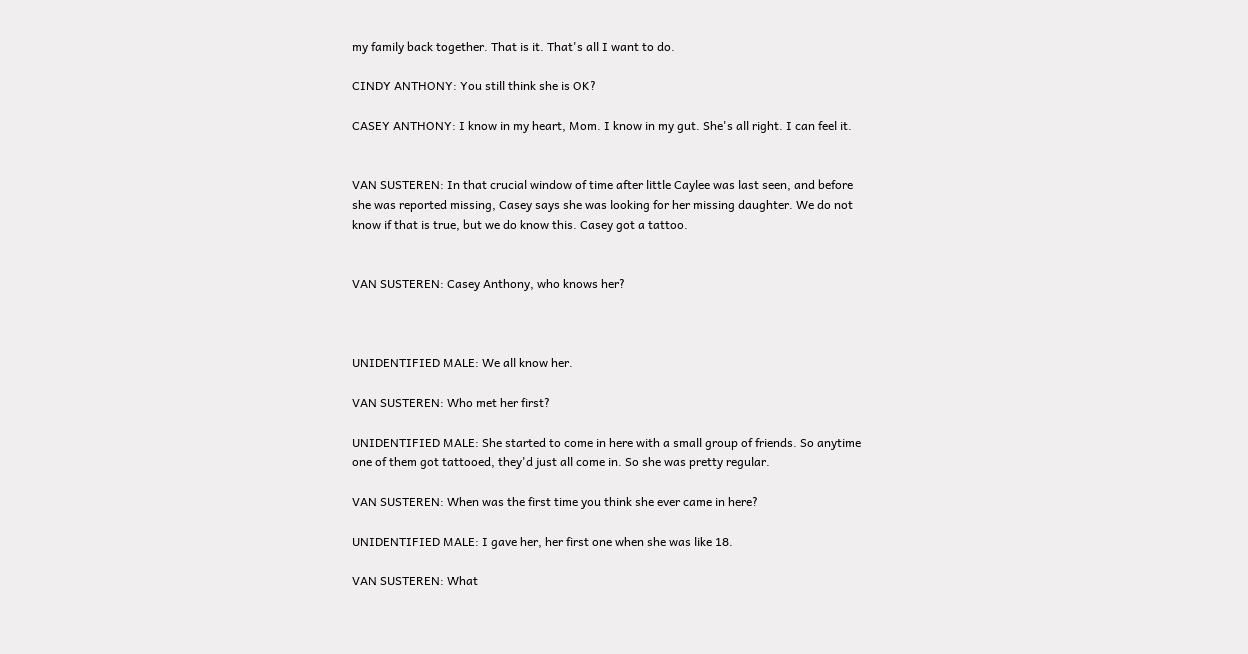my family back together. That is it. That's all I want to do.

CINDY ANTHONY: You still think she is OK?

CASEY ANTHONY: I know in my heart, Mom. I know in my gut. She's all right. I can feel it.


VAN SUSTEREN: In that crucial window of time after little Caylee was last seen, and before she was reported missing, Casey says she was looking for her missing daughter. We do not know if that is true, but we do know this. Casey got a tattoo.


VAN SUSTEREN: Casey Anthony, who knows her?



UNIDENTIFIED MALE: We all know her.

VAN SUSTEREN: Who met her first?

UNIDENTIFIED MALE: She started to come in here with a small group of friends. So anytime one of them got tattooed, they'd just all come in. So she was pretty regular.

VAN SUSTEREN: When was the first time you think she ever came in here?

UNIDENTIFIED MALE: I gave her, her first one when she was like 18.

VAN SUSTEREN: What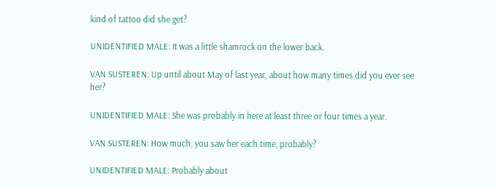kind of tattoo did she get?

UNIDENTIFIED MALE: It was a little shamrock on the lower back.

VAN SUSTEREN: Up until about May of last year, about how many times did you ever see her?

UNIDENTIFIED MALE: She was probably in here at least three or four times a year.

VAN SUSTEREN: How much, you saw her each time, probably?

UNIDENTIFIED MALE: Probably about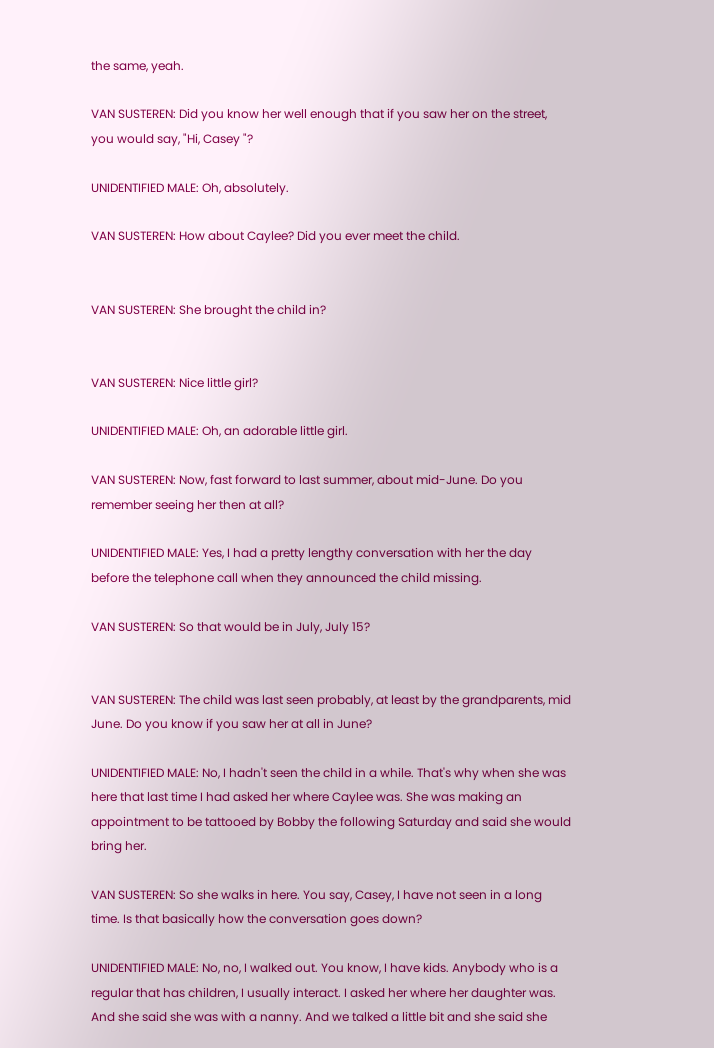the same, yeah.

VAN SUSTEREN: Did you know her well enough that if you saw her on the street, you would say, "Hi, Casey "?

UNIDENTIFIED MALE: Oh, absolutely.

VAN SUSTEREN: How about Caylee? Did you ever meet the child.


VAN SUSTEREN: She brought the child in?


VAN SUSTEREN: Nice little girl?

UNIDENTIFIED MALE: Oh, an adorable little girl.

VAN SUSTEREN: Now, fast forward to last summer, about mid-June. Do you remember seeing her then at all?

UNIDENTIFIED MALE: Yes, I had a pretty lengthy conversation with her the day before the telephone call when they announced the child missing.

VAN SUSTEREN: So that would be in July, July 15?


VAN SUSTEREN: The child was last seen probably, at least by the grandparents, mid June. Do you know if you saw her at all in June?

UNIDENTIFIED MALE: No, I hadn't seen the child in a while. That's why when she was here that last time I had asked her where Caylee was. She was making an appointment to be tattooed by Bobby the following Saturday and said she would bring her.

VAN SUSTEREN: So she walks in here. You say, Casey, I have not seen in a long time. Is that basically how the conversation goes down?

UNIDENTIFIED MALE: No, no, I walked out. You know, I have kids. Anybody who is a regular that has children, I usually interact. I asked her where her daughter was. And she said she was with a nanny. And we talked a little bit and she said she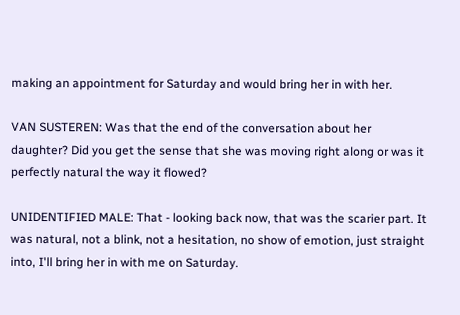making an appointment for Saturday and would bring her in with her.

VAN SUSTEREN: Was that the end of the conversation about her daughter? Did you get the sense that she was moving right along or was it perfectly natural the way it flowed?

UNIDENTIFIED MALE: That - looking back now, that was the scarier part. It was natural, not a blink, not a hesitation, no show of emotion, just straight into, I'll bring her in with me on Saturday.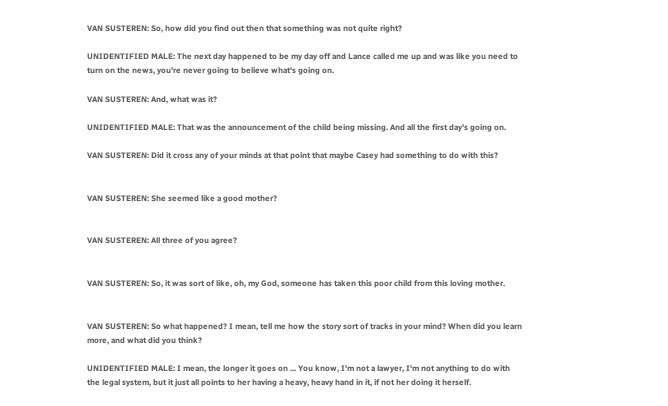VAN SUSTEREN: So, how did you find out then that something was not quite right?

UNIDENTIFIED MALE: The next day happened to be my day off and Lance called me up and was like you need to turn on the news, you're never going to believe what's going on.

VAN SUSTEREN: And, what was it?

UNIDENTIFIED MALE: That was the announcement of the child being missing. And all the first day's going on.

VAN SUSTEREN: Did it cross any of your minds at that point that maybe Casey had something to do with this?


VAN SUSTEREN: She seemed like a good mother?


VAN SUSTEREN: All three of you agree?


VAN SUSTEREN: So, it was sort of like, oh, my God, someone has taken this poor child from this loving mother.


VAN SUSTEREN: So what happened? I mean, tell me how the story sort of tracks in your mind? When did you learn more, and what did you think?

UNIDENTIFIED MALE: I mean, the longer it goes on ... You know, I'm not a lawyer, I'm not anything to do with the legal system, but it just all points to her having a heavy, heavy hand in it, if not her doing it herself.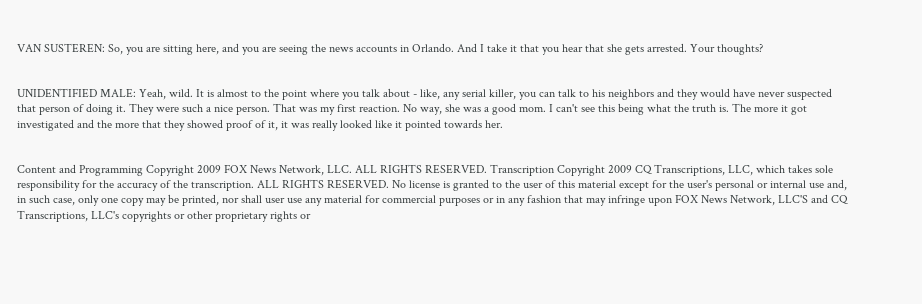VAN SUSTEREN: So, you are sitting here, and you are seeing the news accounts in Orlando. And I take it that you hear that she gets arrested. Your thoughts?


UNIDENTIFIED MALE: Yeah, wild. It is almost to the point where you talk about - like, any serial killer, you can talk to his neighbors and they would have never suspected that person of doing it. They were such a nice person. That was my first reaction. No way, she was a good mom. I can't see this being what the truth is. The more it got investigated and the more that they showed proof of it, it was really looked like it pointed towards her.


Content and Programming Copyright 2009 FOX News Network, LLC. ALL RIGHTS RESERVED. Transcription Copyright 2009 CQ Transcriptions, LLC, which takes sole responsibility for the accuracy of the transcription. ALL RIGHTS RESERVED. No license is granted to the user of this material except for the user's personal or internal use and, in such case, only one copy may be printed, nor shall user use any material for commercial purposes or in any fashion that may infringe upon FOX News Network, LLC'S and CQ Transcriptions, LLC's copyrights or other proprietary rights or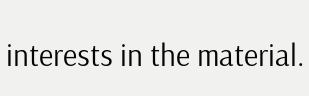interests in the material.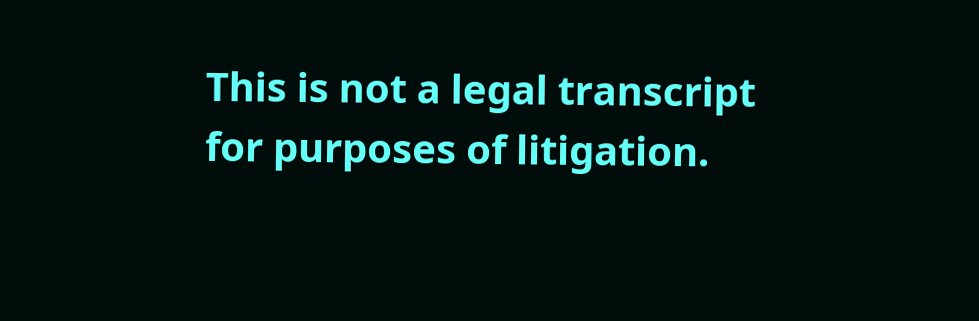This is not a legal transcript for purposes of litigation.